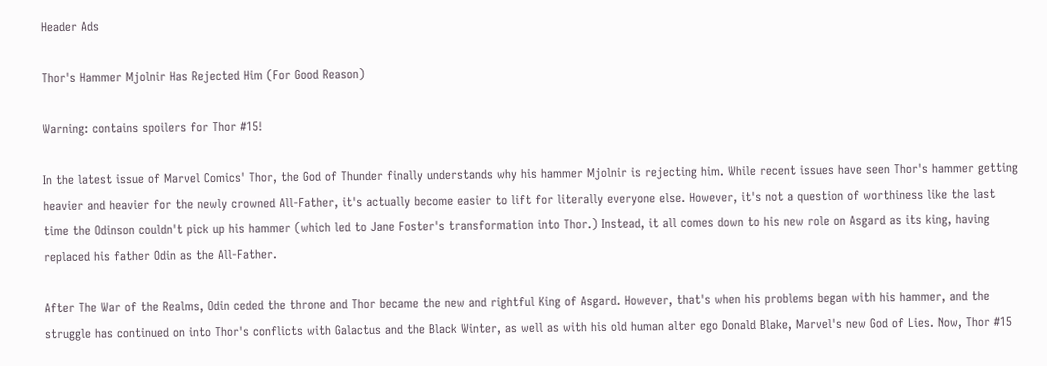Header Ads

Thor's Hammer Mjolnir Has Rejected Him (For Good Reason)

Warning: contains spoilers for Thor #15!

In the latest issue of Marvel Comics' Thor, the God of Thunder finally understands why his hammer Mjolnir is rejecting him. While recent issues have seen Thor's hammer getting heavier and heavier for the newly crowned All-Father, it's actually become easier to lift for literally everyone else. However, it's not a question of worthiness like the last time the Odinson couldn't pick up his hammer (which led to Jane Foster's transformation into Thor.) Instead, it all comes down to his new role on Asgard as its king, having replaced his father Odin as the All-Father.

After The War of the Realms, Odin ceded the throne and Thor became the new and rightful King of Asgard. However, that's when his problems began with his hammer, and the struggle has continued on into Thor's conflicts with Galactus and the Black Winter, as well as with his old human alter ego Donald Blake, Marvel's new God of Lies. Now, Thor #15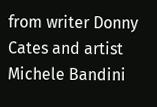from writer Donny Cates and artist Michele Bandini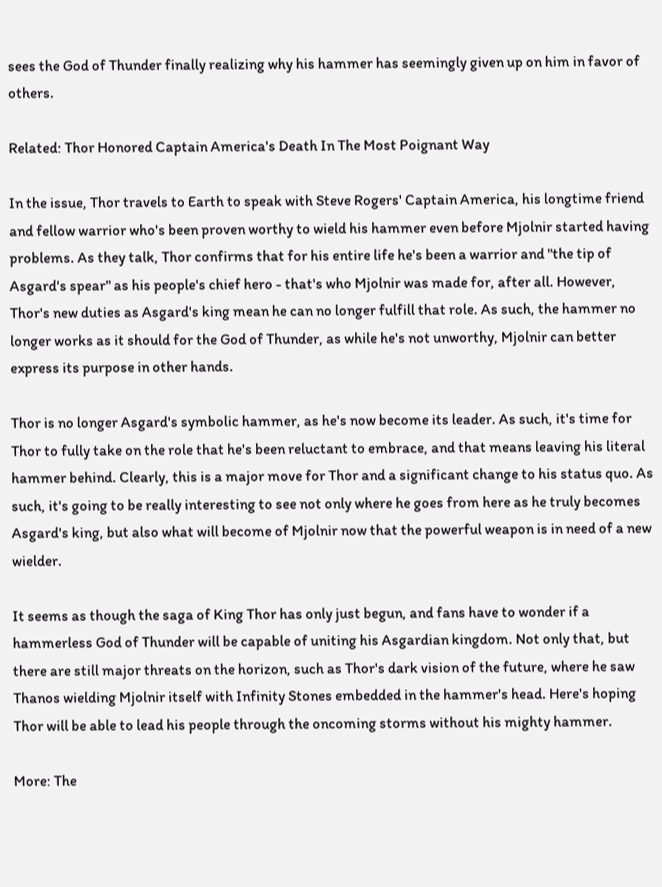sees the God of Thunder finally realizing why his hammer has seemingly given up on him in favor of others.

Related: Thor Honored Captain America's Death In The Most Poignant Way

In the issue, Thor travels to Earth to speak with Steve Rogers' Captain America, his longtime friend and fellow warrior who's been proven worthy to wield his hammer even before Mjolnir started having problems. As they talk, Thor confirms that for his entire life he's been a warrior and "the tip of Asgard's spear" as his people's chief hero - that's who Mjolnir was made for, after all. However, Thor's new duties as Asgard's king mean he can no longer fulfill that role. As such, the hammer no longer works as it should for the God of Thunder, as while he's not unworthy, Mjolnir can better express its purpose in other hands.

Thor is no longer Asgard's symbolic hammer, as he's now become its leader. As such, it's time for Thor to fully take on the role that he's been reluctant to embrace, and that means leaving his literal hammer behind. Clearly, this is a major move for Thor and a significant change to his status quo. As such, it's going to be really interesting to see not only where he goes from here as he truly becomes Asgard's king, but also what will become of Mjolnir now that the powerful weapon is in need of a new wielder.

It seems as though the saga of King Thor has only just begun, and fans have to wonder if a hammerless God of Thunder will be capable of uniting his Asgardian kingdom. Not only that, but there are still major threats on the horizon, such as Thor's dark vision of the future, where he saw Thanos wielding Mjolnir itself with Infinity Stones embedded in the hammer's head. Here's hoping Thor will be able to lead his people through the oncoming storms without his mighty hammer.

More: The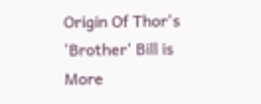Origin Of Thor's 'Brother' Bill is More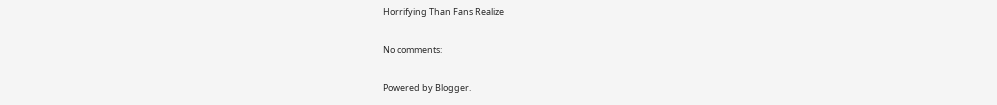Horrifying Than Fans Realize

No comments:

Powered by Blogger.